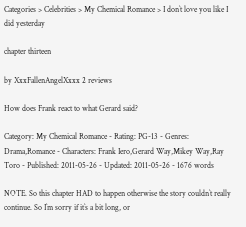Categories > Celebrities > My Chemical Romance > I don`t love you like I did yesterday

chapter thirteen

by XxxFallenAngelXxxx 2 reviews

How does Frank react to what Gerard said?

Category: My Chemical Romance - Rating: PG-13 - Genres: Drama,Romance - Characters: Frank Iero,Gerard Way,Mikey Way,Ray Toro - Published: 2011-05-26 - Updated: 2011-05-26 - 1676 words

NOTE. So this chapter HAD to happen otherwise the story couldn`t really continue. So I`m sorry if it`s a bit long, or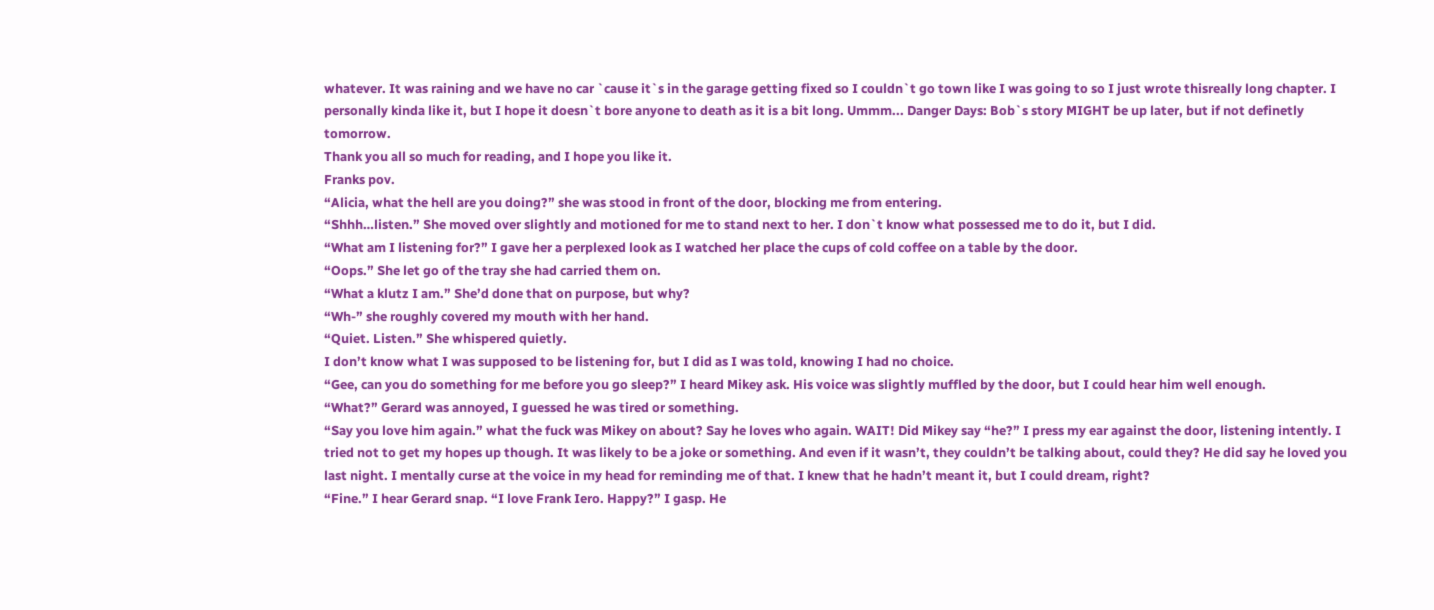whatever. It was raining and we have no car `cause it`s in the garage getting fixed so I couldn`t go town like I was going to so I just wrote thisreally long chapter. I personally kinda like it, but I hope it doesn`t bore anyone to death as it is a bit long. Ummm... Danger Days: Bob`s story MIGHT be up later, but if not definetly tomorrow.
Thank you all so much for reading, and I hope you like it.
Franks pov.
“Alicia, what the hell are you doing?” she was stood in front of the door, blocking me from entering.
“Shhh…listen.” She moved over slightly and motioned for me to stand next to her. I don`t know what possessed me to do it, but I did.
“What am I listening for?” I gave her a perplexed look as I watched her place the cups of cold coffee on a table by the door.
“Oops.” She let go of the tray she had carried them on.
“What a klutz I am.” She’d done that on purpose, but why?
“Wh-” she roughly covered my mouth with her hand.
“Quiet. Listen.” She whispered quietly.
I don’t know what I was supposed to be listening for, but I did as I was told, knowing I had no choice.
“Gee, can you do something for me before you go sleep?” I heard Mikey ask. His voice was slightly muffled by the door, but I could hear him well enough.
“What?” Gerard was annoyed, I guessed he was tired or something.
“Say you love him again.” what the fuck was Mikey on about? Say he loves who again. WAIT! Did Mikey say “he?” I press my ear against the door, listening intently. I tried not to get my hopes up though. It was likely to be a joke or something. And even if it wasn’t, they couldn’t be talking about, could they? He did say he loved you last night. I mentally curse at the voice in my head for reminding me of that. I knew that he hadn’t meant it, but I could dream, right?
“Fine.” I hear Gerard snap. “I love Frank Iero. Happy?” I gasp. He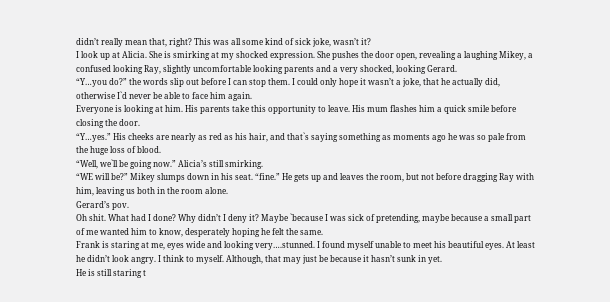didn’t really mean that, right? This was all some kind of sick joke, wasn’t it?
I look up at Alicia. She is smirking at my shocked expression. She pushes the door open, revealing a laughing Mikey, a confused looking Ray, slightly uncomfortable looking parents and a very shocked, looking Gerard.
“Y…you do?” the words slip out before I can stop them. I could only hope it wasn’t a joke, that he actually did, otherwise I`d never be able to face him again.
Everyone is looking at him. His parents take this opportunity to leave. His mum flashes him a quick smile before closing the door.
“Y…yes.” His cheeks are nearly as red as his hair, and that`s saying something as moments ago he was so pale from the huge loss of blood.
“Well, we`ll be going now.” Alicia’s still smirking.
“WE will be?” Mikey slumps down in his seat. “fine.” He gets up and leaves the room, but not before dragging Ray with him, leaving us both in the room alone.
Gerard’s pov.
Oh shit. What had I done? Why didn’t I deny it? Maybe `because I was sick of pretending, maybe because a small part of me wanted him to know, desperately hoping he felt the same.
Frank is staring at me, eyes wide and looking very….stunned. I found myself unable to meet his beautiful eyes. At least he didn’t look angry. I think to myself. Although, that may just be because it hasn’t sunk in yet.
He is still staring t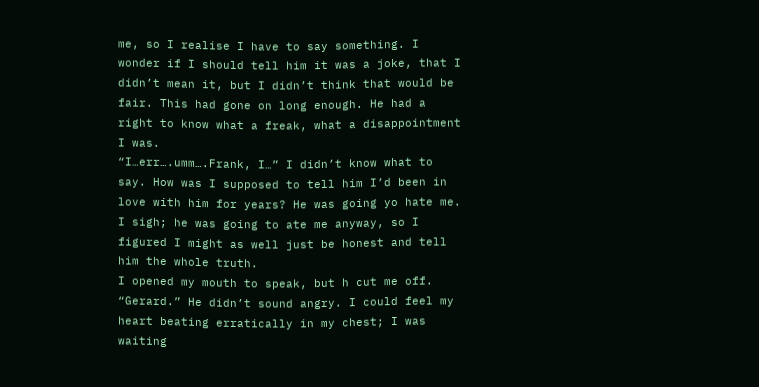me, so I realise I have to say something. I wonder if I should tell him it was a joke, that I didn’t mean it, but I didn’t think that would be fair. This had gone on long enough. He had a right to know what a freak, what a disappointment I was.
“I…err….umm….Frank, I…” I didn’t know what to say. How was I supposed to tell him I’d been in love with him for years? He was going yo hate me. I sigh; he was going to ate me anyway, so I figured I might as well just be honest and tell him the whole truth.
I opened my mouth to speak, but h cut me off.
“Gerard.” He didn’t sound angry. I could feel my heart beating erratically in my chest; I was waiting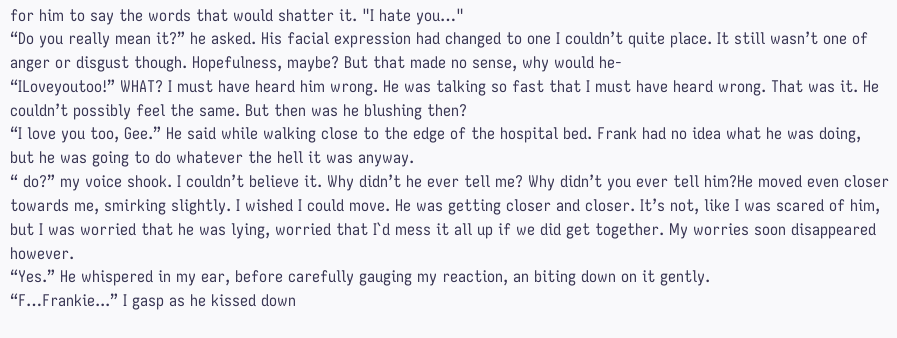for him to say the words that would shatter it. "I hate you…"
“Do you really mean it?” he asked. His facial expression had changed to one I couldn’t quite place. It still wasn’t one of anger or disgust though. Hopefulness, maybe? But that made no sense, why would he-
“ILoveyoutoo!” WHAT? I must have heard him wrong. He was talking so fast that I must have heard wrong. That was it. He couldn’t possibly feel the same. But then was he blushing then?
“I love you too, Gee.” He said while walking close to the edge of the hospital bed. Frank had no idea what he was doing, but he was going to do whatever the hell it was anyway.
“ do?” my voice shook. I couldn’t believe it. Why didn’t he ever tell me? Why didn’t you ever tell him?He moved even closer towards me, smirking slightly. I wished I could move. He was getting closer and closer. It’s not, like I was scared of him, but I was worried that he was lying, worried that I`d mess it all up if we did get together. My worries soon disappeared however.
“Yes.” He whispered in my ear, before carefully gauging my reaction, an biting down on it gently.
“F…Frankie...” I gasp as he kissed down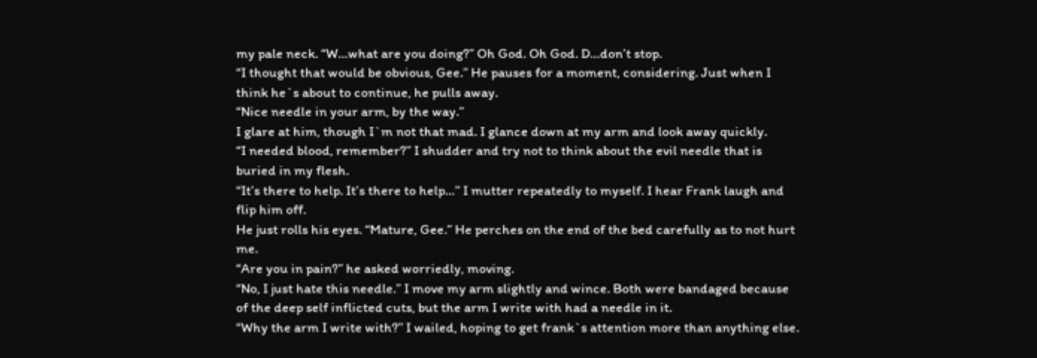my pale neck. “W…what are you doing?” Oh God. Oh God. D…don’t stop.
“I thought that would be obvious, Gee.” He pauses for a moment, considering. Just when I think he`s about to continue, he pulls away.
“Nice needle in your arm, by the way.”
I glare at him, though I`m not that mad. I glance down at my arm and look away quickly.
“I needed blood, remember?” I shudder and try not to think about the evil needle that is buried in my flesh.
“It’s there to help. It’s there to help…” I mutter repeatedly to myself. I hear Frank laugh and flip him off.
He just rolls his eyes. “Mature, Gee.” He perches on the end of the bed carefully as to not hurt me.
“Are you in pain?” he asked worriedly, moving.
“No, I just hate this needle.” I move my arm slightly and wince. Both were bandaged because of the deep self inflicted cuts, but the arm I write with had a needle in it.
“Why the arm I write with?” I wailed, hoping to get frank`s attention more than anything else.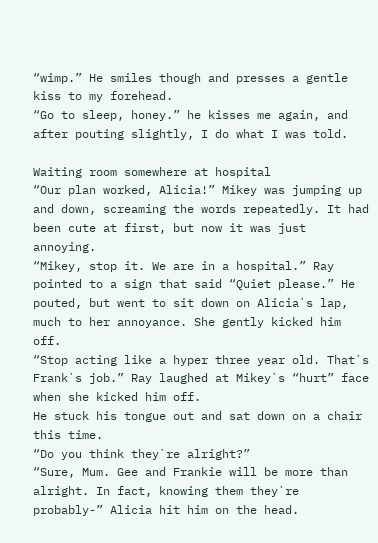“wimp.” He smiles though and presses a gentle kiss to my forehead.
“Go to sleep, honey.” he kisses me again, and after pouting slightly, I do what I was told.

Waiting room somewhere at hospital
“Our plan worked, Alicia!” Mikey was jumping up and down, screaming the words repeatedly. It had been cute at first, but now it was just annoying.
“Mikey, stop it. We are in a hospital.” Ray pointed to a sign that said “Quiet please.” He pouted, but went to sit down on Alicia`s lap, much to her annoyance. She gently kicked him off.
“Stop acting like a hyper three year old. That`s Frank`s job.” Ray laughed at Mikey`s “hurt” face when she kicked him off.
He stuck his tongue out and sat down on a chair this time.
“Do you think they`re alright?”
“Sure, Mum. Gee and Frankie will be more than alright. In fact, knowing them they`re probably-” Alicia hit him on the head.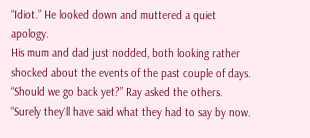“Idiot.” He looked down and muttered a quiet apology.
His mum and dad just nodded, both looking rather shocked about the events of the past couple of days.
“Should we go back yet?” Ray asked the others. “Surely they`ll have said what they had to say by now.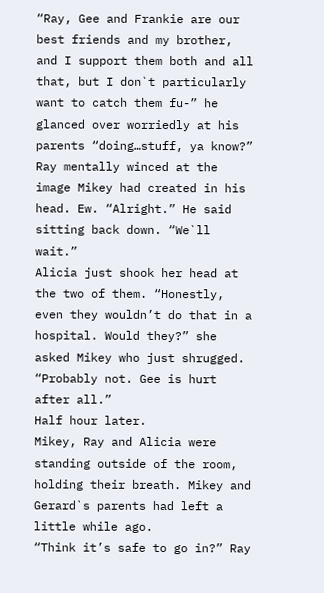“Ray, Gee and Frankie are our best friends and my brother, and I support them both and all that, but I don`t particularly want to catch them fu-” he glanced over worriedly at his parents “doing…stuff, ya know?”
Ray mentally winced at the image Mikey had created in his head. Ew. “Alright.” He said sitting back down. “We`ll wait.”
Alicia just shook her head at the two of them. “Honestly, even they wouldn’t do that in a hospital. Would they?” she asked Mikey who just shrugged.
“Probably not. Gee is hurt after all.”
Half hour later.
Mikey, Ray and Alicia were standing outside of the room, holding their breath. Mikey and Gerard`s parents had left a little while ago.
“Think it’s safe to go in?” Ray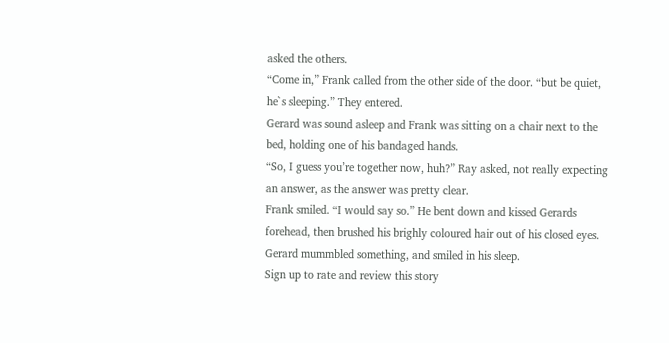asked the others.
“Come in,” Frank called from the other side of the door. “but be quiet, he`s sleeping.” They entered.
Gerard was sound asleep and Frank was sitting on a chair next to the bed, holding one of his bandaged hands.
“So, I guess you’re together now, huh?” Ray asked, not really expecting an answer, as the answer was pretty clear.
Frank smiled. “I would say so.” He bent down and kissed Gerards forehead, then brushed his brighly coloured hair out of his closed eyes. Gerard mummbled something, and smiled in his sleep.
Sign up to rate and review this story